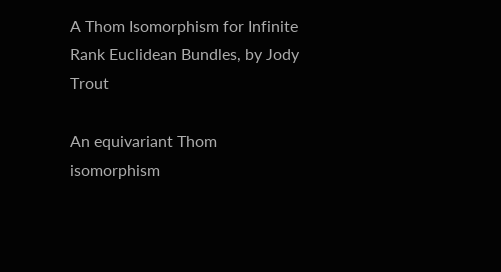A Thom Isomorphism for Infinite Rank Euclidean Bundles, by Jody Trout

An equivariant Thom isomorphism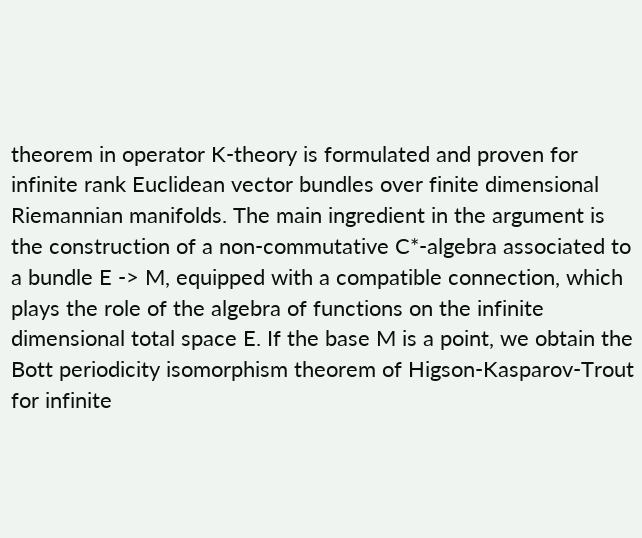theorem in operator K-theory is formulated and proven for infinite rank Euclidean vector bundles over finite dimensional Riemannian manifolds. The main ingredient in the argument is the construction of a non-commutative C*-algebra associated to a bundle E -> M, equipped with a compatible connection, which plays the role of the algebra of functions on the infinite dimensional total space E. If the base M is a point, we obtain the Bott periodicity isomorphism theorem of Higson-Kasparov-Trout for infinite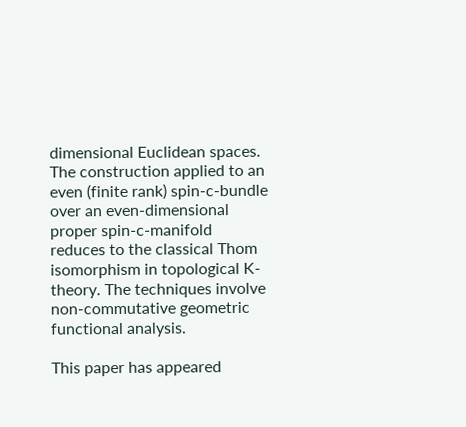dimensional Euclidean spaces. The construction applied to an even (finite rank) spin-c-bundle over an even-dimensional proper spin-c-manifold reduces to the classical Thom isomorphism in topological K-theory. The techniques involve non-commutative geometric functional analysis.

This paper has appeared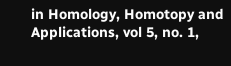in Homology, Homotopy and Applications, vol 5, no. 1,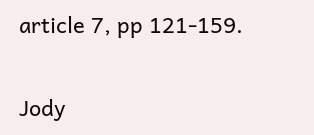article 7, pp 121-159.

Jody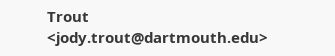Trout <jody.trout@dartmouth.edu>